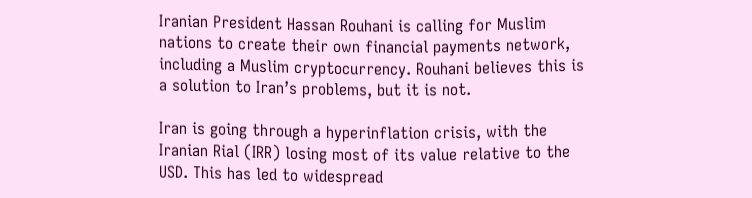Iranian President Hassan Rouhani is calling for Muslim nations to create their own financial payments network, including a Muslim cryptocurrency. Rouhani believes this is a solution to Iran’s problems, but it is not.

Iran is going through a hyperinflation crisis, with the Iranian Rial (IRR) losing most of its value relative to the USD. This has led to widespread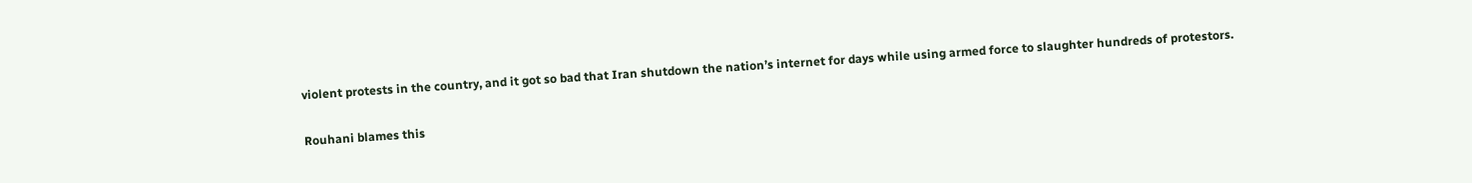violent protests in the country, and it got so bad that Iran shutdown the nation’s internet for days while using armed force to slaughter hundreds of protestors.

Rouhani blames this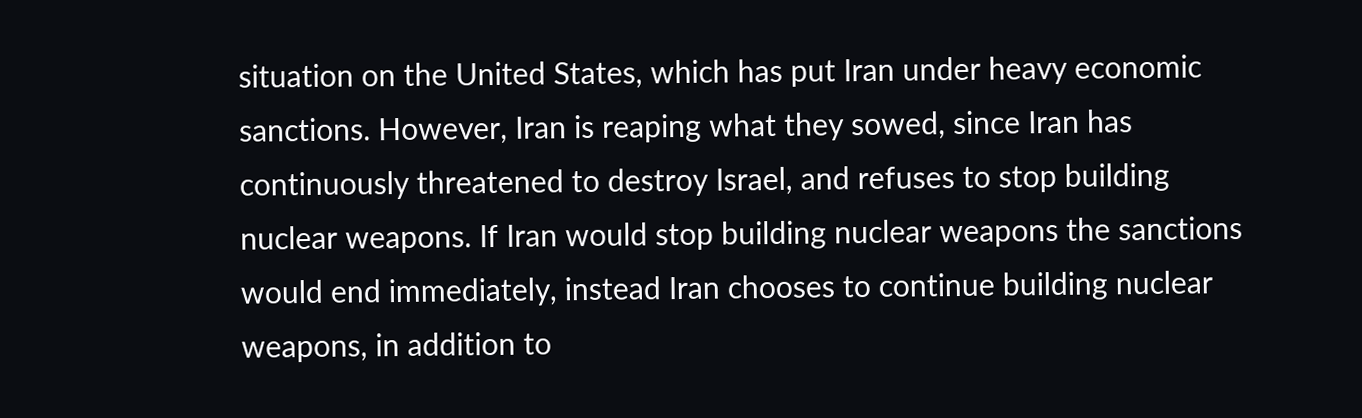situation on the United States, which has put Iran under heavy economic sanctions. However, Iran is reaping what they sowed, since Iran has continuously threatened to destroy Israel, and refuses to stop building nuclear weapons. If Iran would stop building nuclear weapons the sanctions would end immediately, instead Iran chooses to continue building nuclear weapons, in addition to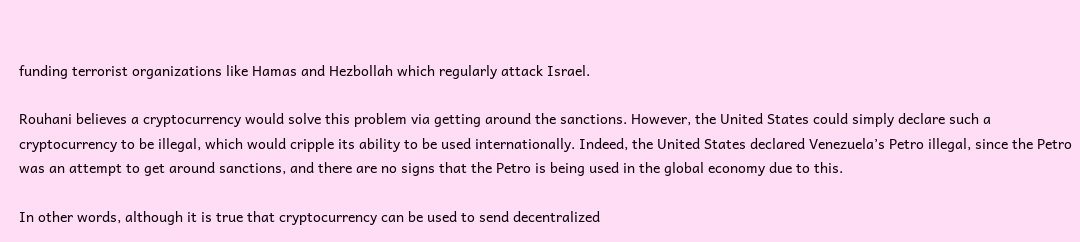funding terrorist organizations like Hamas and Hezbollah which regularly attack Israel.

Rouhani believes a cryptocurrency would solve this problem via getting around the sanctions. However, the United States could simply declare such a cryptocurrency to be illegal, which would cripple its ability to be used internationally. Indeed, the United States declared Venezuela’s Petro illegal, since the Petro was an attempt to get around sanctions, and there are no signs that the Petro is being used in the global economy due to this.

In other words, although it is true that cryptocurrency can be used to send decentralized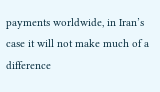payments worldwide, in Iran’s case it will not make much of a difference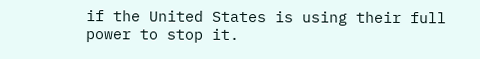if the United States is using their full power to stop it.